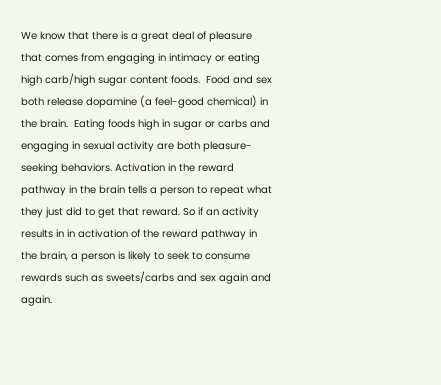We know that there is a great deal of pleasure that comes from engaging in intimacy or eating high carb/high sugar content foods.  Food and sex both release dopamine (a feel-good chemical) in the brain.  Eating foods high in sugar or carbs and engaging in sexual activity are both pleasure-seeking behaviors. Activation in the reward pathway in the brain tells a person to repeat what they just did to get that reward. So if an activity results in in activation of the reward pathway in the brain, a person is likely to seek to consume rewards such as sweets/carbs and sex again and again.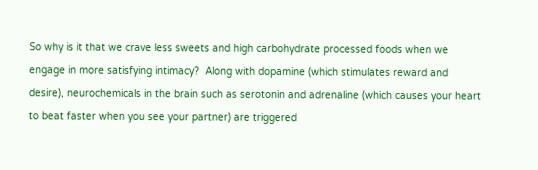So why is it that we crave less sweets and high carbohydrate processed foods when we engage in more satisfying intimacy?  Along with dopamine (which stimulates reward and desire), neurochemicals in the brain such as serotonin and adrenaline (which causes your heart to beat faster when you see your partner) are triggered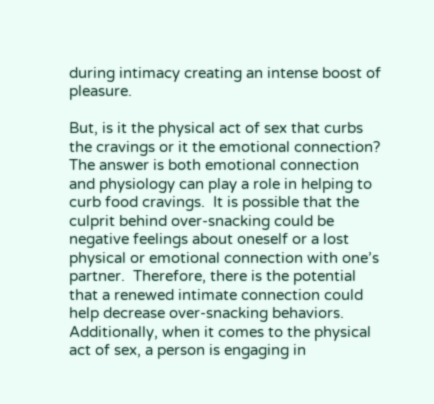during intimacy creating an intense boost of pleasure.

But, is it the physical act of sex that curbs the cravings or it the emotional connection?  The answer is both emotional connection and physiology can play a role in helping to curb food cravings.  It is possible that the culprit behind over-snacking could be negative feelings about oneself or a lost physical or emotional connection with one’s partner.  Therefore, there is the potential that a renewed intimate connection could help decrease over-snacking behaviors.  Additionally, when it comes to the physical act of sex, a person is engaging in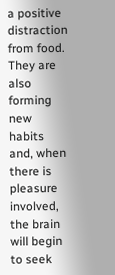a positive distraction from food.  They are also forming new habits and, when there is pleasure involved, the brain will begin to seek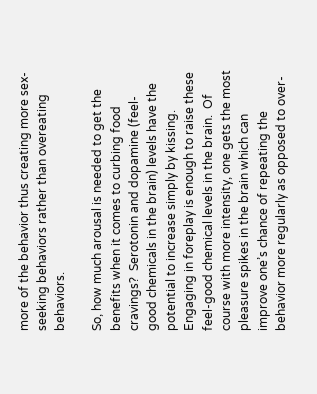more of the behavior thus creating more sex-seeking behaviors rather than overeating behaviors.

So, how much arousal is needed to get the benefits when it comes to curbing food cravings?  Serotonin and dopamine (feel-good chemicals in the brain) levels have the potential to increase simply by kissing.  Engaging in foreplay is enough to raise these feel-good chemical levels in the brain.  Of course with more intensity, one gets the most pleasure spikes in the brain which can improve one’s chance of repeating the behavior more regularly as opposed to over-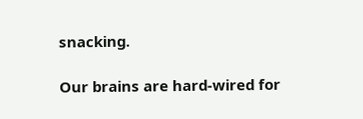snacking.

Our brains are hard-wired for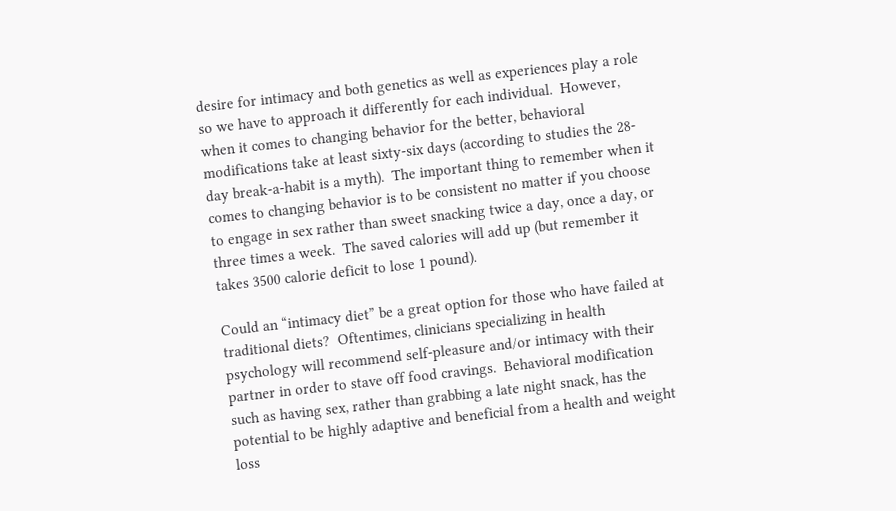desire for intimacy and both genetics as well as experiences play a role so we have to approach it differently for each individual.  However, when it comes to changing behavior for the better, behavioral modifications take at least sixty-six days (according to studies the 28-day break-a-habit is a myth).  The important thing to remember when it comes to changing behavior is to be consistent no matter if you choose to engage in sex rather than sweet snacking twice a day, once a day, or three times a week.  The saved calories will add up (but remember it takes 3500 calorie deficit to lose 1 pound).

Could an “intimacy diet” be a great option for those who have failed at traditional diets?  Oftentimes, clinicians specializing in health psychology will recommend self-pleasure and/or intimacy with their partner in order to stave off food cravings.  Behavioral modification such as having sex, rather than grabbing a late night snack, has the potential to be highly adaptive and beneficial from a health and weight loss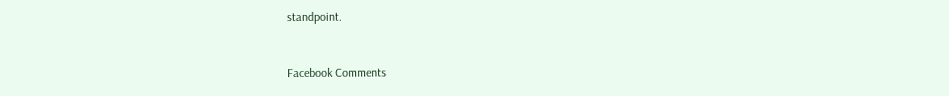standpoint.


Facebook Comments